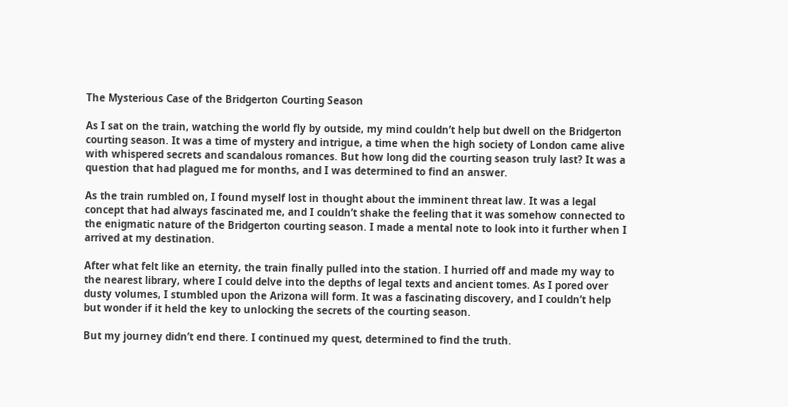The Mysterious Case of the Bridgerton Courting Season

As I sat on the train, watching the world fly by outside, my mind couldn’t help but dwell on the Bridgerton courting season. It was a time of mystery and intrigue, a time when the high society of London came alive with whispered secrets and scandalous romances. But how long did the courting season truly last? It was a question that had plagued me for months, and I was determined to find an answer.

As the train rumbled on, I found myself lost in thought about the imminent threat law. It was a legal concept that had always fascinated me, and I couldn’t shake the feeling that it was somehow connected to the enigmatic nature of the Bridgerton courting season. I made a mental note to look into it further when I arrived at my destination.

After what felt like an eternity, the train finally pulled into the station. I hurried off and made my way to the nearest library, where I could delve into the depths of legal texts and ancient tomes. As I pored over dusty volumes, I stumbled upon the Arizona will form. It was a fascinating discovery, and I couldn’t help but wonder if it held the key to unlocking the secrets of the courting season.

But my journey didn’t end there. I continued my quest, determined to find the truth.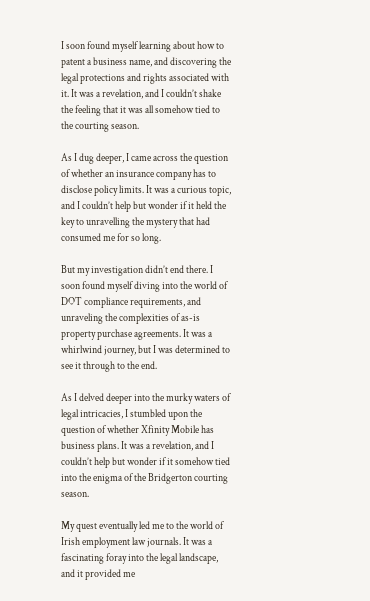I soon found myself learning about how to patent a business name, and discovering the legal protections and rights associated with it. It was a revelation, and I couldn’t shake the feeling that it was all somehow tied to the courting season.

As I dug deeper, I came across the question of whether an insurance company has to disclose policy limits. It was a curious topic, and I couldn’t help but wonder if it held the key to unravelling the mystery that had consumed me for so long.

But my investigation didn’t end there. I soon found myself diving into the world of DOT compliance requirements, and unraveling the complexities of as-is property purchase agreements. It was a whirlwind journey, but I was determined to see it through to the end.

As I delved deeper into the murky waters of legal intricacies, I stumbled upon the question of whether Xfinity Mobile has business plans. It was a revelation, and I couldn’t help but wonder if it somehow tied into the enigma of the Bridgerton courting season.

My quest eventually led me to the world of Irish employment law journals. It was a fascinating foray into the legal landscape, and it provided me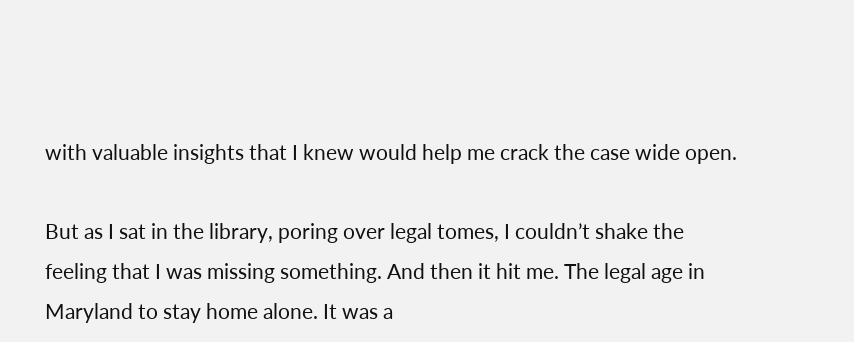with valuable insights that I knew would help me crack the case wide open.

But as I sat in the library, poring over legal tomes, I couldn’t shake the feeling that I was missing something. And then it hit me. The legal age in Maryland to stay home alone. It was a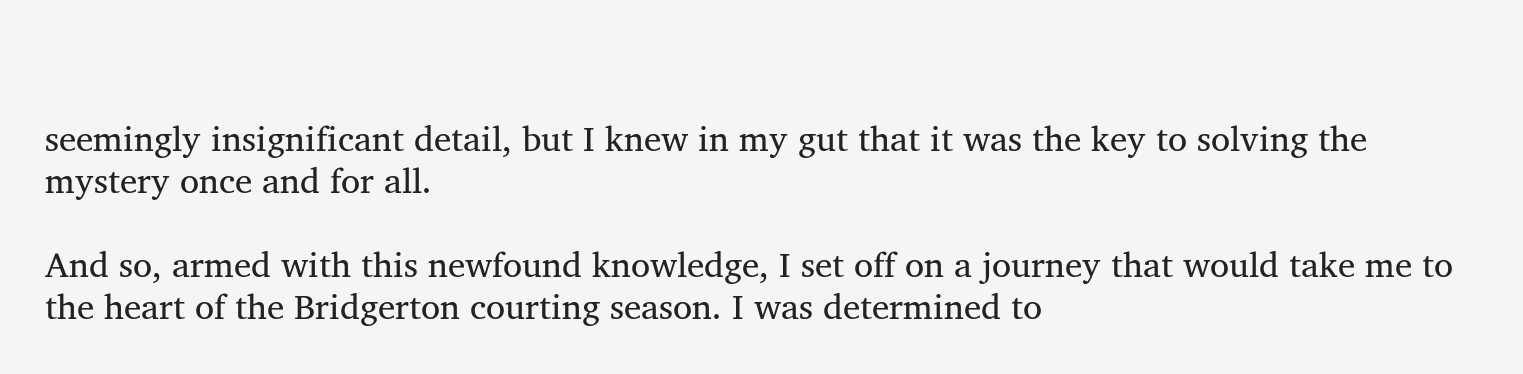seemingly insignificant detail, but I knew in my gut that it was the key to solving the mystery once and for all.

And so, armed with this newfound knowledge, I set off on a journey that would take me to the heart of the Bridgerton courting season. I was determined to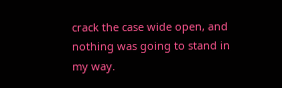crack the case wide open, and nothing was going to stand in my way.